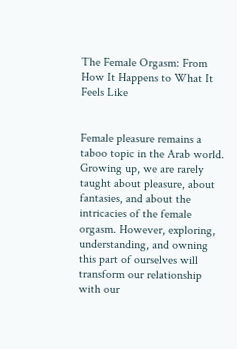The Female Orgasm: From How It Happens to What It Feels Like


Female pleasure remains a taboo topic in the Arab world. Growing up, we are rarely taught about pleasure, about fantasies, and about the intricacies of the female orgasm. However, exploring, understanding, and owning this part of ourselves will transform our relationship with our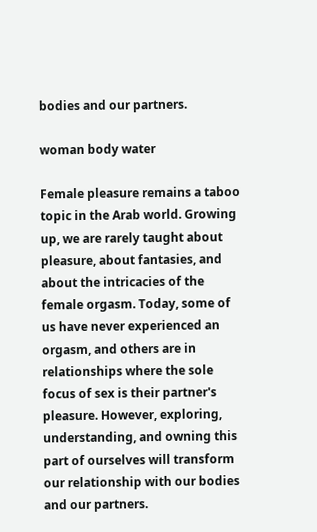bodies and our partners.

woman body water

Female pleasure remains a taboo topic in the Arab world. Growing up, we are rarely taught about pleasure, about fantasies, and about the intricacies of the female orgasm. Today, some of us have never experienced an orgasm, and others are in relationships where the sole focus of sex is their partner's pleasure. However, exploring, understanding, and owning this part of ourselves will transform our relationship with our bodies and our partners.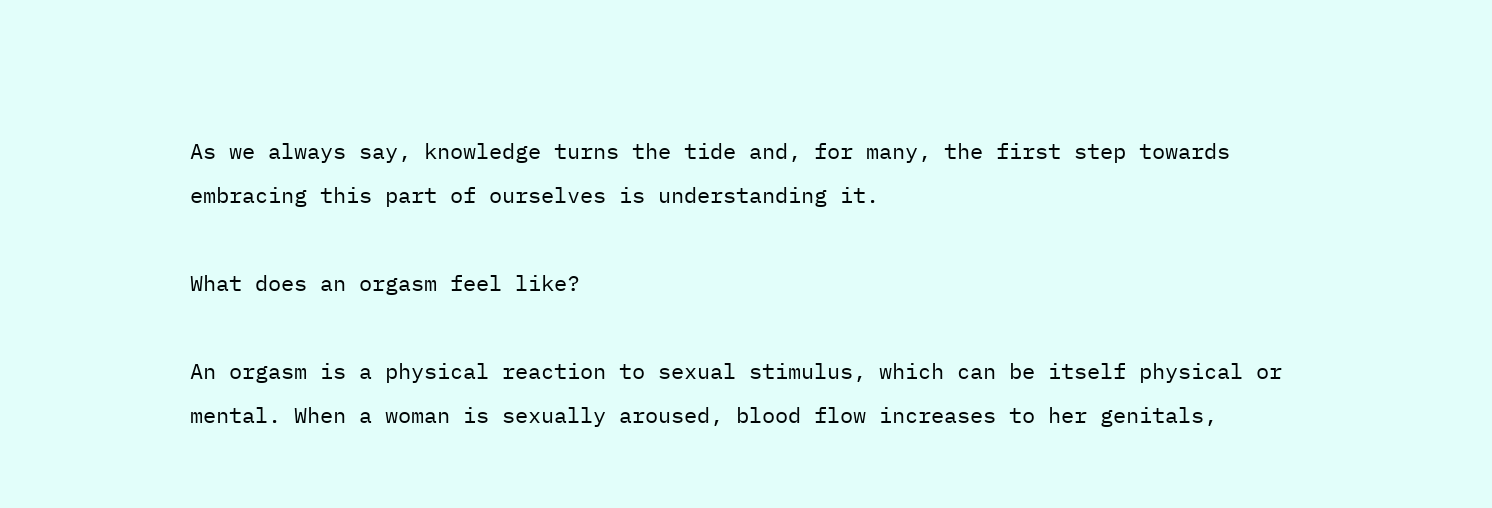As we always say, knowledge turns the tide and, for many, the first step towards embracing this part of ourselves is understanding it.

What does an orgasm feel like?

An orgasm is a physical reaction to sexual stimulus, which can be itself physical or mental. When a woman is sexually aroused, blood flow increases to her genitals,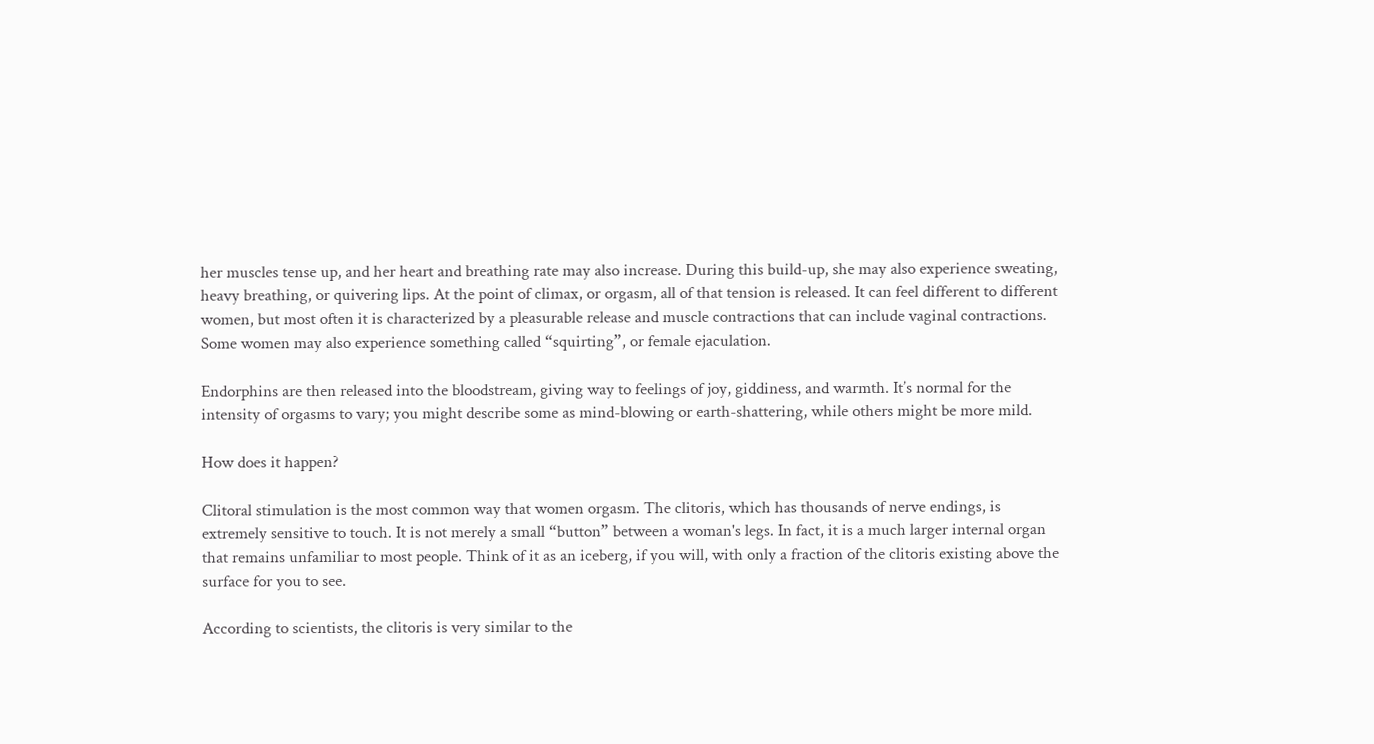her muscles tense up, and her heart and breathing rate may also increase. During this build-up, she may also experience sweating, heavy breathing, or quivering lips. At the point of climax, or orgasm, all of that tension is released. It can feel different to different women, but most often it is characterized by a pleasurable release and muscle contractions that can include vaginal contractions. Some women may also experience something called “squirting”, or female ejaculation.

Endorphins are then released into the bloodstream, giving way to feelings of joy, giddiness, and warmth. It’s normal for the intensity of orgasms to vary; you might describe some as mind-blowing or earth-shattering, while others might be more mild.

How does it happen?

Clitoral stimulation is the most common way that women orgasm. The clitoris, which has thousands of nerve endings, is extremely sensitive to touch. It is not merely a small “button” between a woman's legs. In fact, it is a much larger internal organ that remains unfamiliar to most people. Think of it as an iceberg, if you will, with only a fraction of the clitoris existing above the surface for you to see.

According to scientists, the clitoris is very similar to the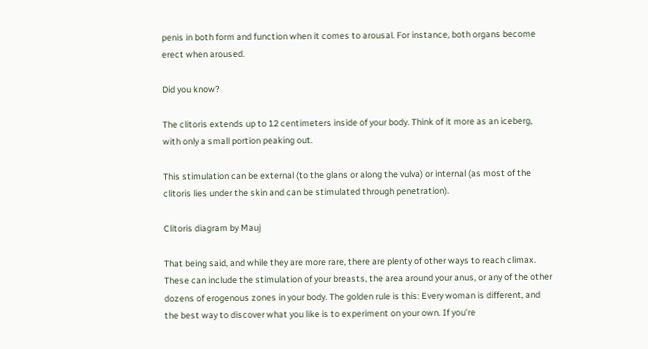penis in both form and function when it comes to arousal. For instance, both organs become erect when aroused.

Did you know?

The clitoris extends up to 12 centimeters inside of your body. Think of it more as an iceberg, with only a small portion peaking out.

This stimulation can be external (to the glans or along the vulva) or internal (as most of the clitoris lies under the skin and can be stimulated through penetration).

Clitoris diagram by Mauj

That being said, and while they are more rare, there are plenty of other ways to reach climax. These can include the stimulation of your breasts, the area around your anus, or any of the other dozens of erogenous zones in your body. The golden rule is this: Every woman is different, and the best way to discover what you like is to experiment on your own. If you’re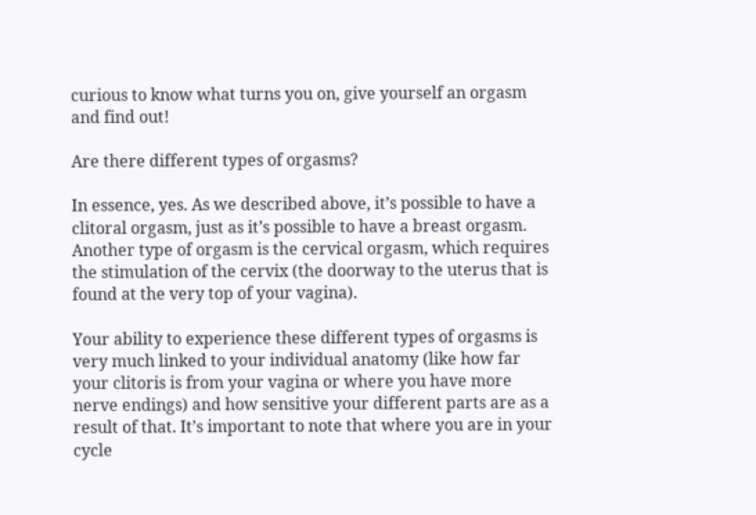curious to know what turns you on, give yourself an orgasm and find out!

Are there different types of orgasms?

In essence, yes. As we described above, it’s possible to have a clitoral orgasm, just as it’s possible to have a breast orgasm. Another type of orgasm is the cervical orgasm, which requires the stimulation of the cervix (the doorway to the uterus that is found at the very top of your vagina).

Your ability to experience these different types of orgasms is very much linked to your individual anatomy (like how far your clitoris is from your vagina or where you have more nerve endings) and how sensitive your different parts are as a result of that. It’s important to note that where you are in your cycle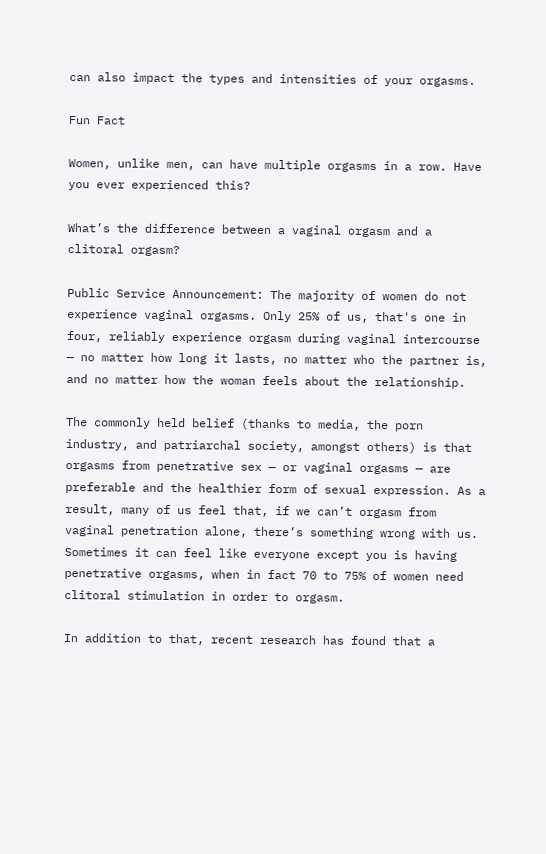can also impact the types and intensities of your orgasms.

Fun Fact

Women, unlike men, can have multiple orgasms in a row. Have you ever experienced this?

What’s the difference between a vaginal orgasm and a clitoral orgasm?

Public Service Announcement: The majority of women do not experience vaginal orgasms. Only 25% of us, that's one in four, reliably experience orgasm during vaginal intercourse — no matter how long it lasts, no matter who the partner is, and no matter how the woman feels about the relationship.

The commonly held belief (thanks to media, the porn industry, and patriarchal society, amongst others) is that orgasms from penetrative sex — or vaginal orgasms — are preferable and the healthier form of sexual expression. As a result, many of us feel that, if we can’t orgasm from vaginal penetration alone, there’s something wrong with us. Sometimes it can feel like everyone except you is having penetrative orgasms, when in fact 70 to 75% of women need clitoral stimulation in order to orgasm.

In addition to that, recent research has found that a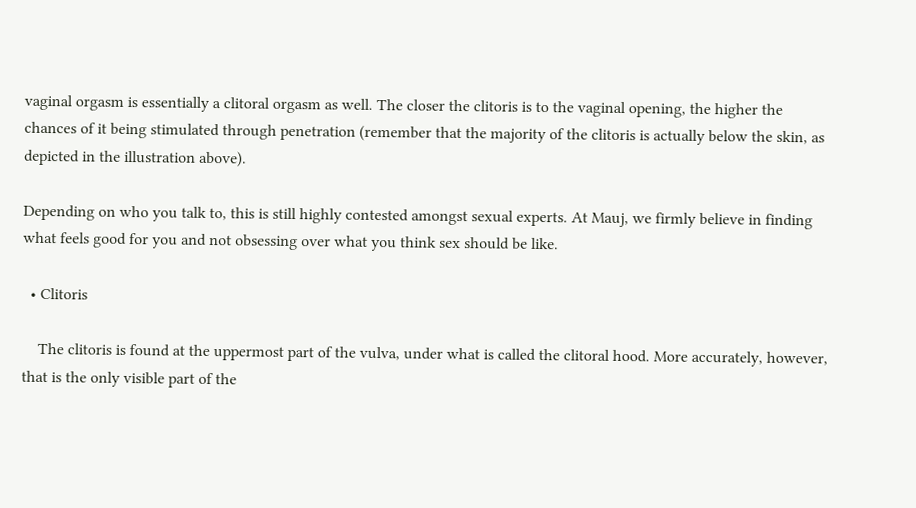vaginal orgasm is essentially a clitoral orgasm as well. The closer the clitoris is to the vaginal opening, the higher the chances of it being stimulated through penetration (remember that the majority of the clitoris is actually below the skin, as depicted in the illustration above).

Depending on who you talk to, this is still highly contested amongst sexual experts. At Mauj, we firmly believe in finding what feels good for you and not obsessing over what you think sex should be like.

  • Clitoris

    The clitoris is found at the uppermost part of the vulva, under what is called the clitoral hood. More accurately, however, that is the only visible part of the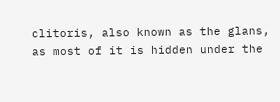clitoris, also known as the glans, as most of it is hidden under the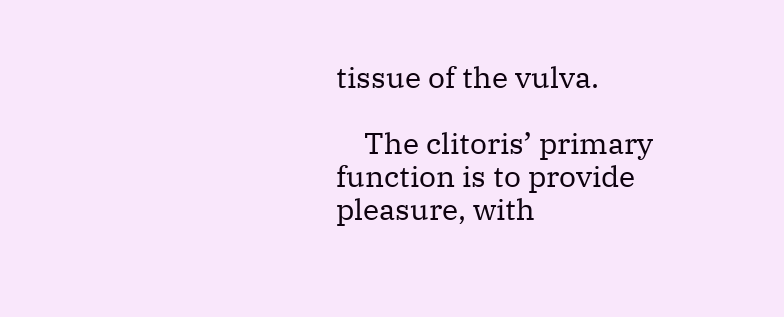tissue of the vulva.

    The clitoris’ primary function is to provide pleasure, with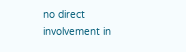no direct involvement in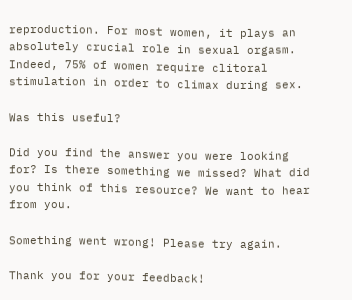reproduction. For most women, it plays an absolutely crucial role in sexual orgasm. Indeed, 75% of women require clitoral stimulation in order to climax during sex.

Was this useful?

Did you find the answer you were looking for? Is there something we missed? What did you think of this resource? We want to hear from you.

Something went wrong! Please try again.

Thank you for your feedback!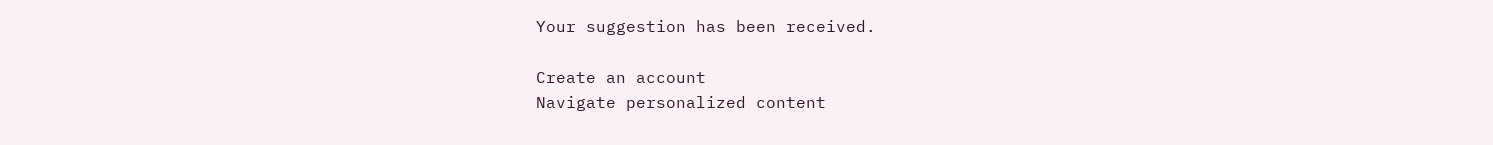Your suggestion has been received.

Create an account
Navigate personalized content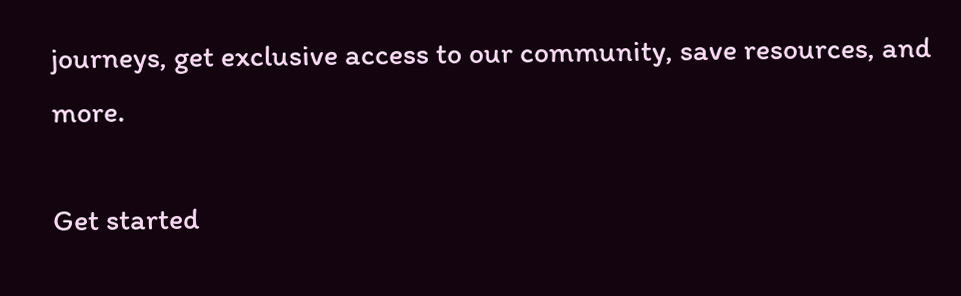journeys, get exclusive access to our community, save resources, and more.

Get started